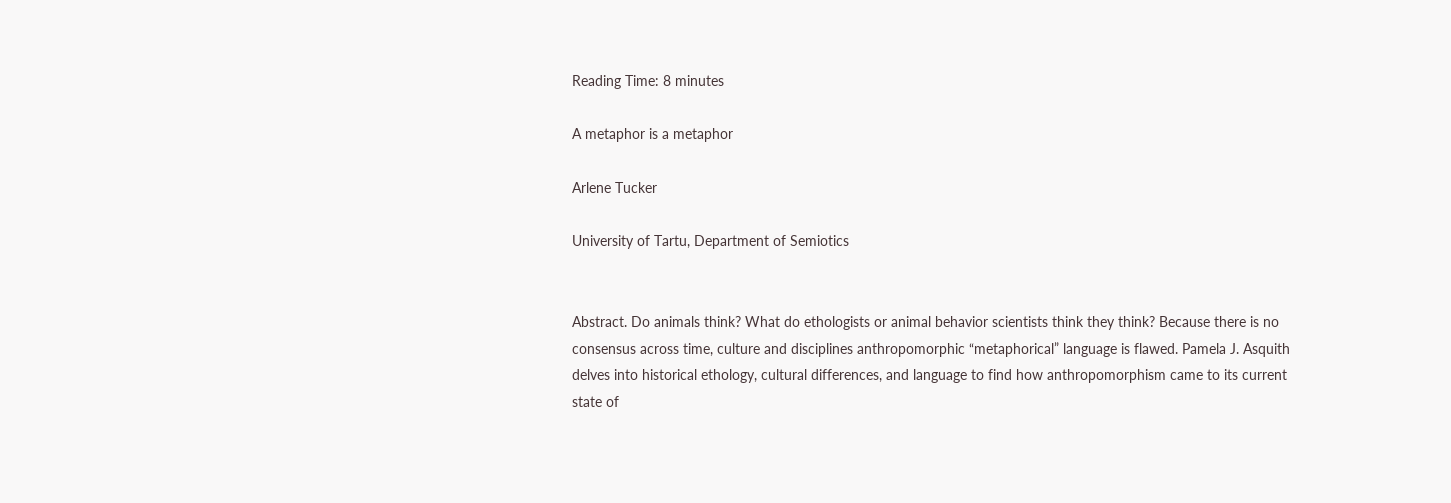Reading Time: 8 minutes

A metaphor is a metaphor

Arlene Tucker

University of Tartu, Department of Semiotics


Abstract. Do animals think? What do ethologists or animal behavior scientists think they think? Because there is no consensus across time, culture and disciplines anthropomorphic “metaphorical” language is flawed. Pamela J. Asquith delves into historical ethology, cultural differences, and language to find how anthropomorphism came to its current state of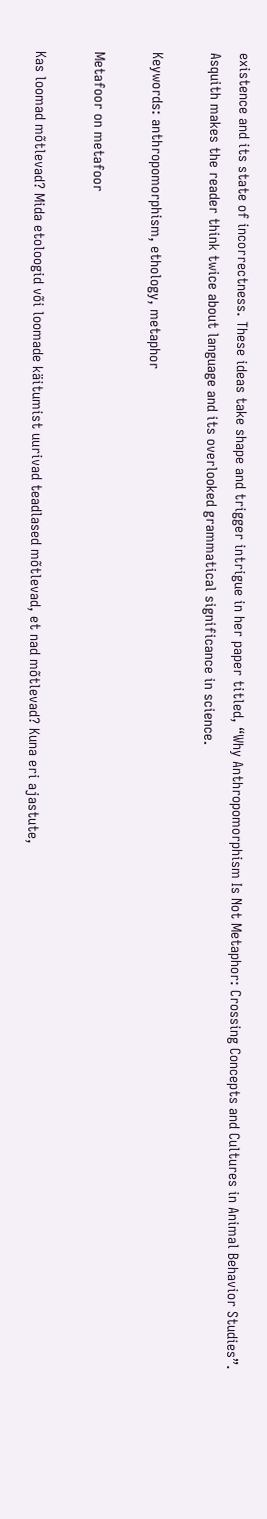existence and its state of incorrectness. These ideas take shape and trigger intrigue in her paper titled, “Why Anthropomorphism Is Not Metaphor: Crossing Concepts and Cultures in Animal Behavior Studies”. Asquith makes the reader think twice about language and its overlooked grammatical significance in science.

Keywords: anthropomorphism, ethology, metaphor

Metafoor on metafoor

Kas loomad mõtlevad? Mida etoloogid või loomade käitumist uurivad teadlased mõtlevad, et nad mõtlevad? Kuna eri ajastute,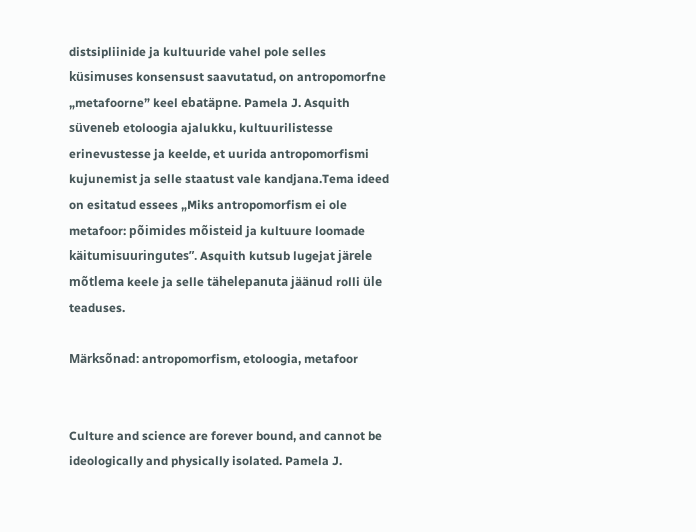distsipliinide ja kultuuride vahel pole selles küsimuses konsensust saavutatud, on antropomorfne „metafoorne” keel ebatäpne. Pamela J. Asquith süveneb etoloogia ajalukku, kultuurilistesse erinevustesse ja keelde, et uurida antropomorfismi kujunemist ja selle staatust vale kandjana.Tema ideed on esitatud essees „Miks antropomorfism ei ole metafoor: põimides mõisteid ja kultuure loomade käitumisuuringutes”. Asquith kutsub lugejat järele mõtlema keele ja selle tähelepanuta jäänud rolli üle teaduses.

Märksõnad: antropomorfism, etoloogia, metafoor


Culture and science are forever bound, and cannot be ideologically and physically isolated. Pamela J.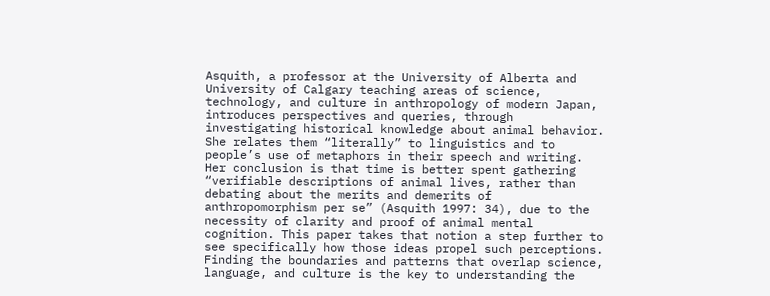Asquith, a professor at the University of Alberta and University of Calgary teaching areas of science, technology, and culture in anthropology of modern Japan, introduces perspectives and queries, through investigating historical knowledge about animal behavior. She relates them “literally” to linguistics and to people’s use of metaphors in their speech and writing. Her conclusion is that time is better spent gathering “verifiable descriptions of animal lives, rather than debating about the merits and demerits of anthropomorphism per se” (Asquith 1997: 34), due to the necessity of clarity and proof of animal mental cognition. This paper takes that notion a step further to see specifically how those ideas propel such perceptions. Finding the boundaries and patterns that overlap science, language, and culture is the key to understanding the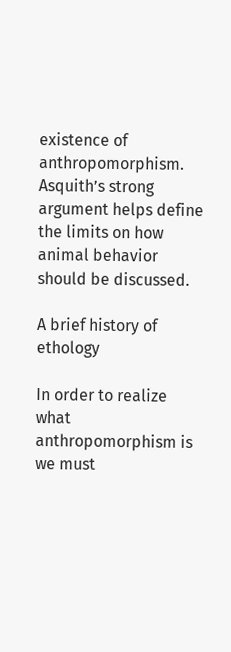existence of anthropomorphism. Asquith’s strong argument helps define the limits on how animal behavior should be discussed.

A brief history of ethology

In order to realize what anthropomorphism is we must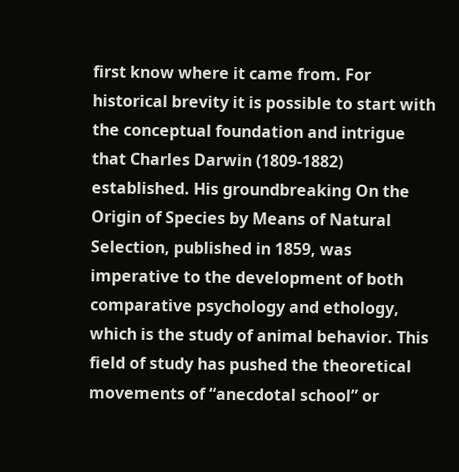first know where it came from. For historical brevity it is possible to start with the conceptual foundation and intrigue that Charles Darwin (1809-1882) established. His groundbreaking On the Origin of Species by Means of Natural Selection, published in 1859, was imperative to the development of both comparative psychology and ethology, which is the study of animal behavior. This field of study has pushed the theoretical movements of “anecdotal school” or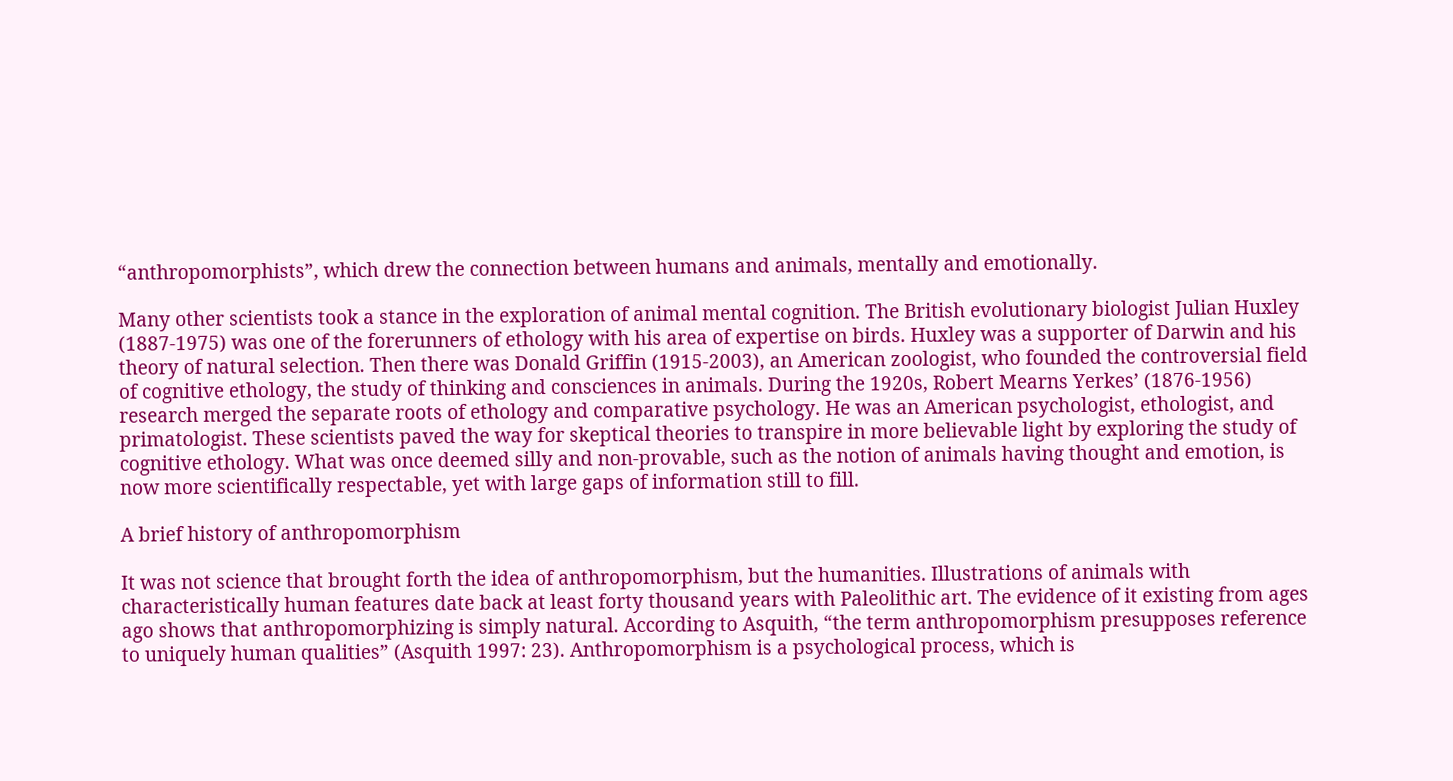“anthropomorphists”, which drew the connection between humans and animals, mentally and emotionally.

Many other scientists took a stance in the exploration of animal mental cognition. The British evolutionary biologist Julian Huxley (1887-1975) was one of the forerunners of ethology with his area of expertise on birds. Huxley was a supporter of Darwin and his theory of natural selection. Then there was Donald Griffin (1915-2003), an American zoologist, who founded the controversial field of cognitive ethology, the study of thinking and consciences in animals. During the 1920s, Robert Mearns Yerkes’ (1876-1956) research merged the separate roots of ethology and comparative psychology. He was an American psychologist, ethologist, and primatologist. These scientists paved the way for skeptical theories to transpire in more believable light by exploring the study of cognitive ethology. What was once deemed silly and non-provable, such as the notion of animals having thought and emotion, is now more scientifically respectable, yet with large gaps of information still to fill.

A brief history of anthropomorphism

It was not science that brought forth the idea of anthropomorphism, but the humanities. Illustrations of animals with characteristically human features date back at least forty thousand years with Paleolithic art. The evidence of it existing from ages ago shows that anthropomorphizing is simply natural. According to Asquith, “the term anthropomorphism presupposes reference to uniquely human qualities” (Asquith 1997: 23). Anthropomorphism is a psychological process, which is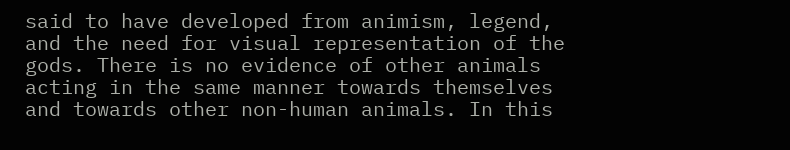said to have developed from animism, legend, and the need for visual representation of the gods. There is no evidence of other animals acting in the same manner towards themselves and towards other non-human animals. In this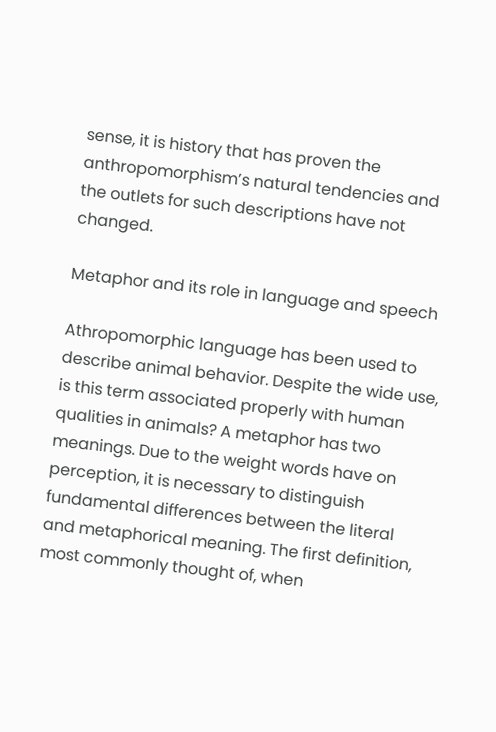sense, it is history that has proven the anthropomorphism’s natural tendencies and the outlets for such descriptions have not changed.

Metaphor and its role in language and speech

Athropomorphic language has been used to describe animal behavior. Despite the wide use, is this term associated properly with human qualities in animals? A metaphor has two meanings. Due to the weight words have on perception, it is necessary to distinguish fundamental differences between the literal and metaphorical meaning. The first definition, most commonly thought of, when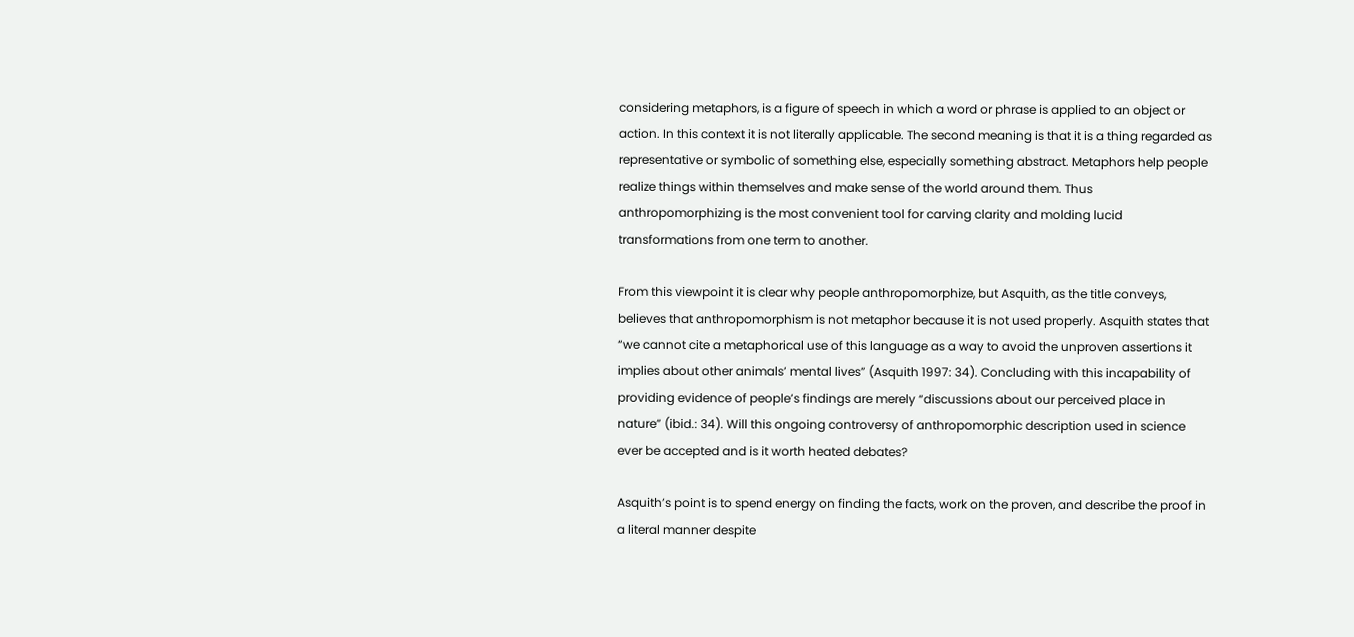considering metaphors, is a figure of speech in which a word or phrase is applied to an object or action. In this context it is not literally applicable. The second meaning is that it is a thing regarded as representative or symbolic of something else, especially something abstract. Metaphors help people realize things within themselves and make sense of the world around them. Thus anthropomorphizing is the most convenient tool for carving clarity and molding lucid transformations from one term to another.

From this viewpoint it is clear why people anthropomorphize, but Asquith, as the title conveys, believes that anthropomorphism is not metaphor because it is not used properly. Asquith states that “we cannot cite a metaphorical use of this language as a way to avoid the unproven assertions it implies about other animals’ mental lives” (Asquith 1997: 34). Concluding with this incapability of providing evidence of people’s findings are merely “discussions about our perceived place in nature” (ibid.: 34). Will this ongoing controversy of anthropomorphic description used in science ever be accepted and is it worth heated debates?

Asquith’s point is to spend energy on finding the facts, work on the proven, and describe the proof in a literal manner despite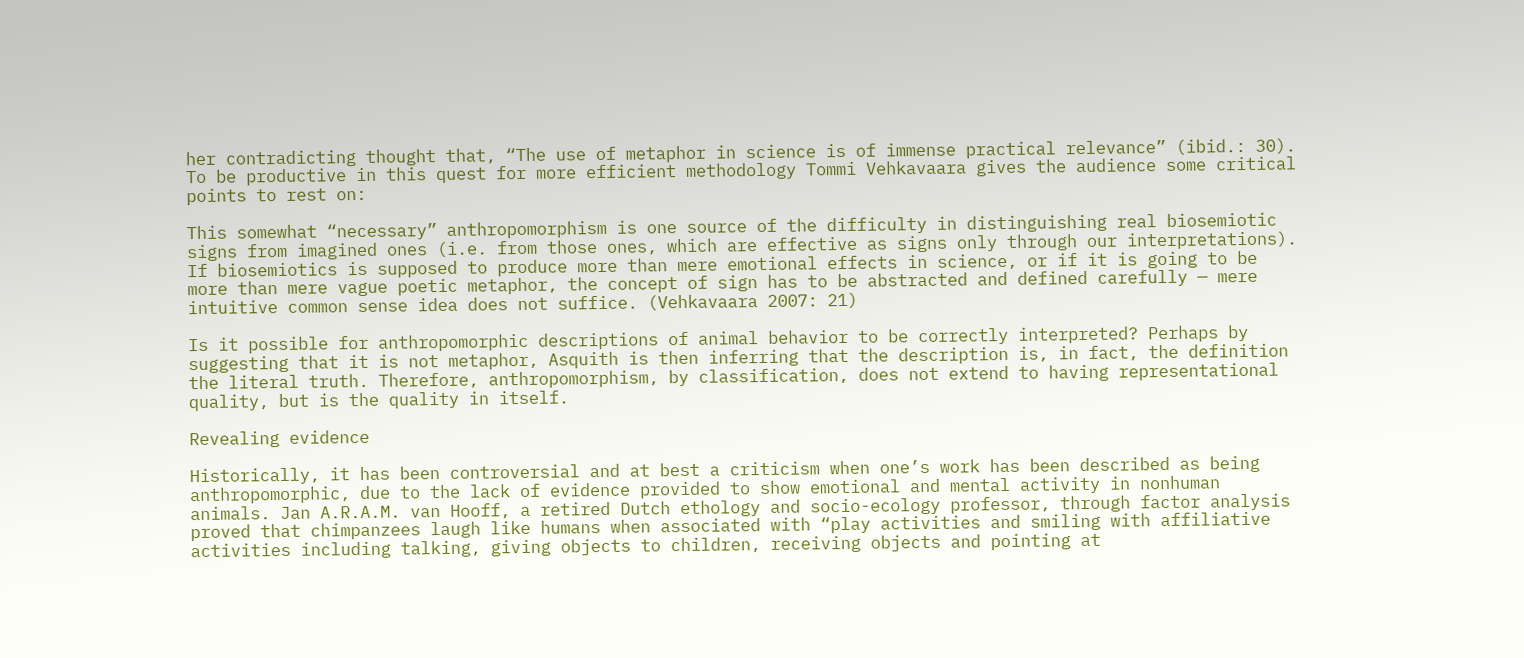her contradicting thought that, “The use of metaphor in science is of immense practical relevance” (ibid.: 30). To be productive in this quest for more efficient methodology Tommi Vehkavaara gives the audience some critical points to rest on:

This somewhat “necessary” anthropomorphism is one source of the difficulty in distinguishing real biosemiotic signs from imagined ones (i.e. from those ones, which are effective as signs only through our interpretations). If biosemiotics is supposed to produce more than mere emotional effects in science, or if it is going to be more than mere vague poetic metaphor, the concept of sign has to be abstracted and defined carefully — mere intuitive common sense idea does not suffice. (Vehkavaara 2007: 21)

Is it possible for anthropomorphic descriptions of animal behavior to be correctly interpreted? Perhaps by suggesting that it is not metaphor, Asquith is then inferring that the description is, in fact, the definition the literal truth. Therefore, anthropomorphism, by classification, does not extend to having representational quality, but is the quality in itself.

Revealing evidence

Historically, it has been controversial and at best a criticism when one’s work has been described as being anthropomorphic, due to the lack of evidence provided to show emotional and mental activity in nonhuman animals. Jan A.R.A.M. van Hooff, a retired Dutch ethology and socio-ecology professor, through factor analysis proved that chimpanzees laugh like humans when associated with “play activities and smiling with affiliative activities including talking, giving objects to children, receiving objects and pointing at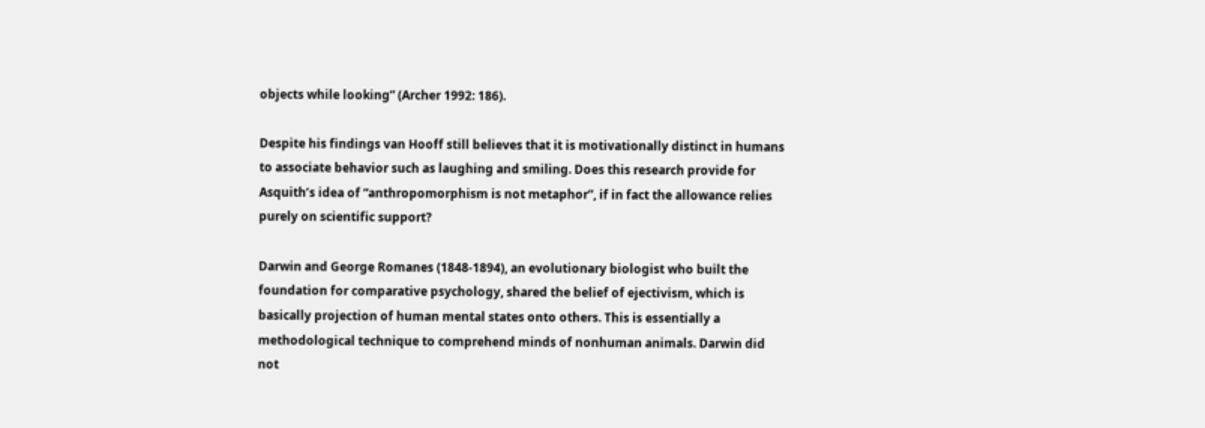objects while looking” (Archer 1992: 186).

Despite his findings van Hooff still believes that it is motivationally distinct in humans to associate behavior such as laughing and smiling. Does this research provide for Asquith’s idea of “anthropomorphism is not metaphor”, if in fact the allowance relies purely on scientific support?

Darwin and George Romanes (1848-1894), an evolutionary biologist who built the foundation for comparative psychology, shared the belief of ejectivism, which is basically projection of human mental states onto others. This is essentially a methodological technique to comprehend minds of nonhuman animals. Darwin did not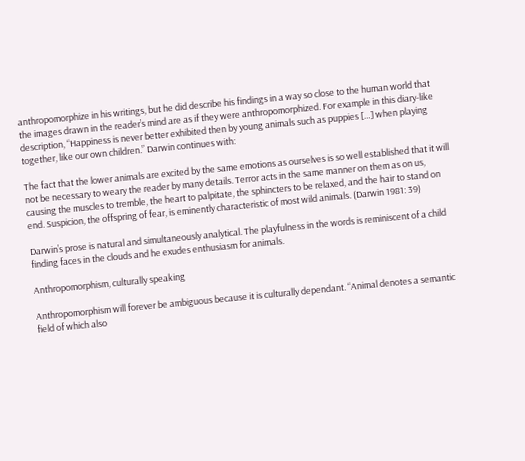anthropomorphize in his writings, but he did describe his findings in a way so close to the human world that the images drawn in the reader’s mind are as if they were anthropomorphized. For example in this diary-like description, “Happiness is never better exhibited then by young animals such as puppies […] when playing together, like our own children.” Darwin continues with:

The fact that the lower animals are excited by the same emotions as ourselves is so well established that it will not be necessary to weary the reader by many details. Terror acts in the same manner on them as on us, causing the muscles to tremble, the heart to palpitate, the sphincters to be relaxed, and the hair to stand on end. Suspicion, the offspring of fear, is eminently characteristic of most wild animals. (Darwin 1981: 39)

Darwin’s prose is natural and simultaneously analytical. The playfulness in the words is reminiscent of a child finding faces in the clouds and he exudes enthusiasm for animals.

Anthropomorphism, culturally speaking

Anthropomorphism will forever be ambiguous because it is culturally dependant. “Animal denotes a semantic field of which also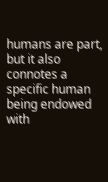humans are part, but it also connotes a specific human being endowed with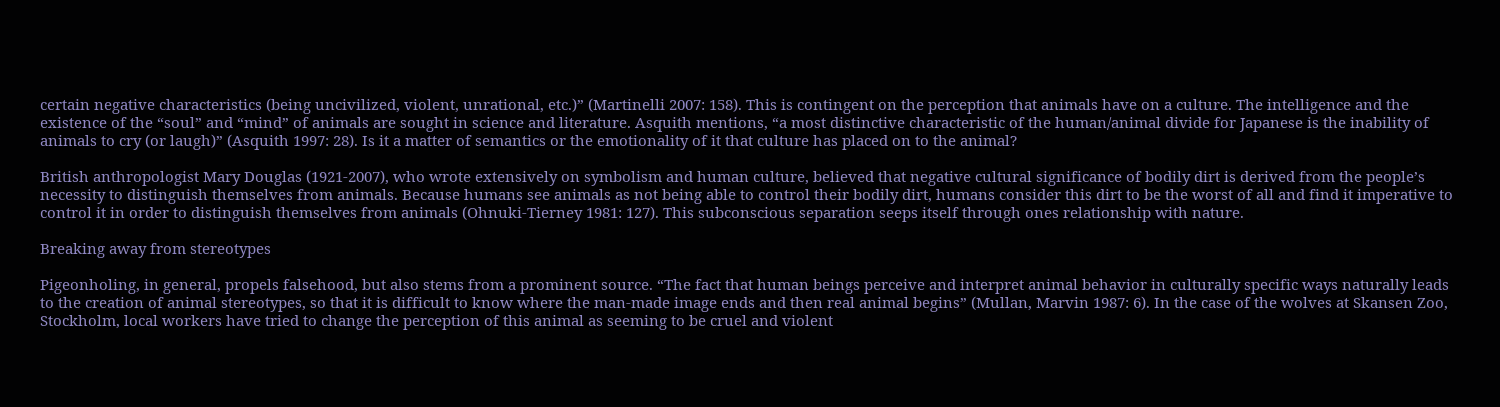certain negative characteristics (being uncivilized, violent, unrational, etc.)” (Martinelli 2007: 158). This is contingent on the perception that animals have on a culture. The intelligence and the existence of the “soul” and “mind” of animals are sought in science and literature. Asquith mentions, “a most distinctive characteristic of the human/animal divide for Japanese is the inability of animals to cry (or laugh)” (Asquith 1997: 28). Is it a matter of semantics or the emotionality of it that culture has placed on to the animal?

British anthropologist Mary Douglas (1921-2007), who wrote extensively on symbolism and human culture, believed that negative cultural significance of bodily dirt is derived from the people’s necessity to distinguish themselves from animals. Because humans see animals as not being able to control their bodily dirt, humans consider this dirt to be the worst of all and find it imperative to control it in order to distinguish themselves from animals (Ohnuki-Tierney 1981: 127). This subconscious separation seeps itself through ones relationship with nature.

Breaking away from stereotypes

Pigeonholing, in general, propels falsehood, but also stems from a prominent source. “The fact that human beings perceive and interpret animal behavior in culturally specific ways naturally leads to the creation of animal stereotypes, so that it is difficult to know where the man-made image ends and then real animal begins” (Mullan, Marvin 1987: 6). In the case of the wolves at Skansen Zoo, Stockholm, local workers have tried to change the perception of this animal as seeming to be cruel and violent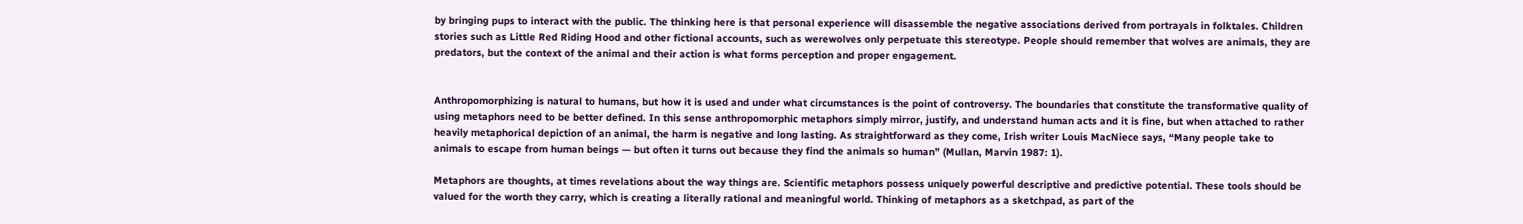by bringing pups to interact with the public. The thinking here is that personal experience will disassemble the negative associations derived from portrayals in folktales. Children stories such as Little Red Riding Hood and other fictional accounts, such as werewolves only perpetuate this stereotype. People should remember that wolves are animals, they are predators, but the context of the animal and their action is what forms perception and proper engagement.


Anthropomorphizing is natural to humans, but how it is used and under what circumstances is the point of controversy. The boundaries that constitute the transformative quality of using metaphors need to be better defined. In this sense anthropomorphic metaphors simply mirror, justify, and understand human acts and it is fine, but when attached to rather heavily metaphorical depiction of an animal, the harm is negative and long lasting. As straightforward as they come, Irish writer Louis MacNiece says, “Many people take to animals to escape from human beings — but often it turns out because they find the animals so human” (Mullan, Marvin 1987: 1).

Metaphors are thoughts, at times revelations about the way things are. Scientific metaphors possess uniquely powerful descriptive and predictive potential. These tools should be valued for the worth they carry, which is creating a literally rational and meaningful world. Thinking of metaphors as a sketchpad, as part of the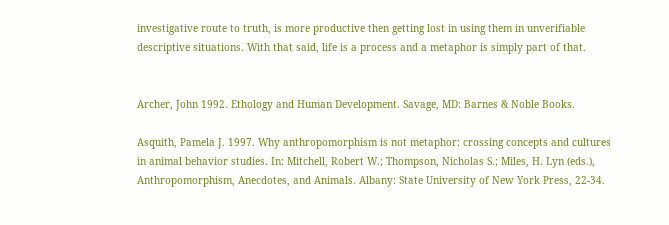investigative route to truth, is more productive then getting lost in using them in unverifiable descriptive situations. With that said, life is a process and a metaphor is simply part of that.


Archer, John 1992. Ethology and Human Development. Savage, MD: Barnes & Noble Books.

Asquith, Pamela J. 1997. Why anthropomorphism is not metaphor: crossing concepts and cultures in animal behavior studies. In: Mitchell, Robert W.; Thompson, Nicholas S.; Miles, H. Lyn (eds.), Anthropomorphism, Anecdotes, and Animals. Albany: State University of New York Press, 22-34.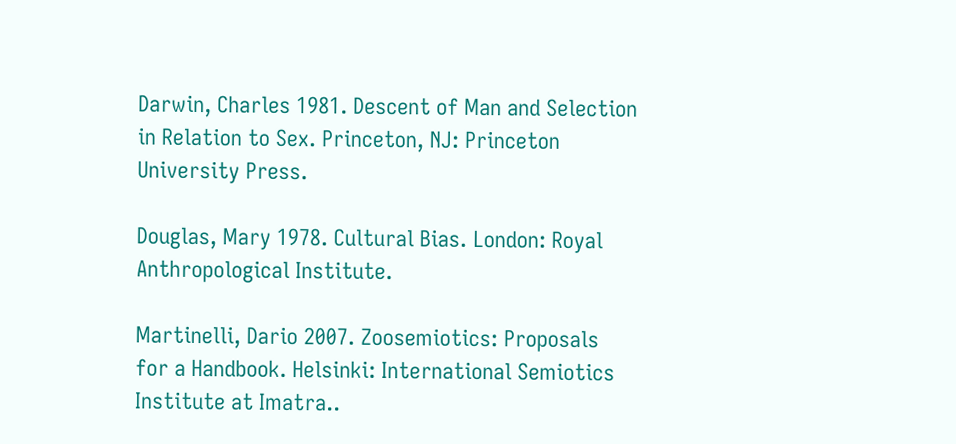Darwin, Charles 1981. Descent of Man and Selection in Relation to Sex. Princeton, NJ: Princeton University Press.

Douglas, Mary 1978. Cultural Bias. London: Royal Anthropological Institute.

Martinelli, Dario 2007. Zoosemiotics: Proposals for a Handbook. Helsinki: International Semiotics Institute at Imatra..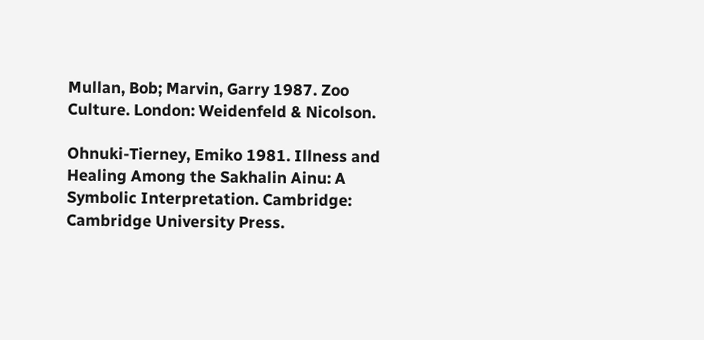Mullan, Bob; Marvin, Garry 1987. Zoo Culture. London: Weidenfeld & Nicolson.

Ohnuki-Tierney, Emiko 1981. Illness and Healing Among the Sakhalin Ainu: A Symbolic Interpretation. Cambridge: Cambridge University Press.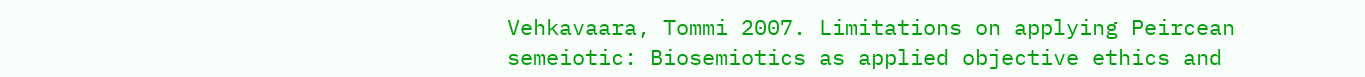Vehkavaara, Tommi 2007. Limitations on applying Peircean semeiotic: Biosemiotics as applied objective ethics and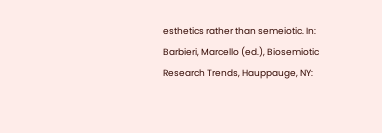esthetics rather than semeiotic. In: Barbieri, Marcello (ed.), Biosemiotic Research Trends, Hauppauge, NY: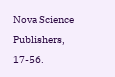Nova Science Publishers, 17-56.